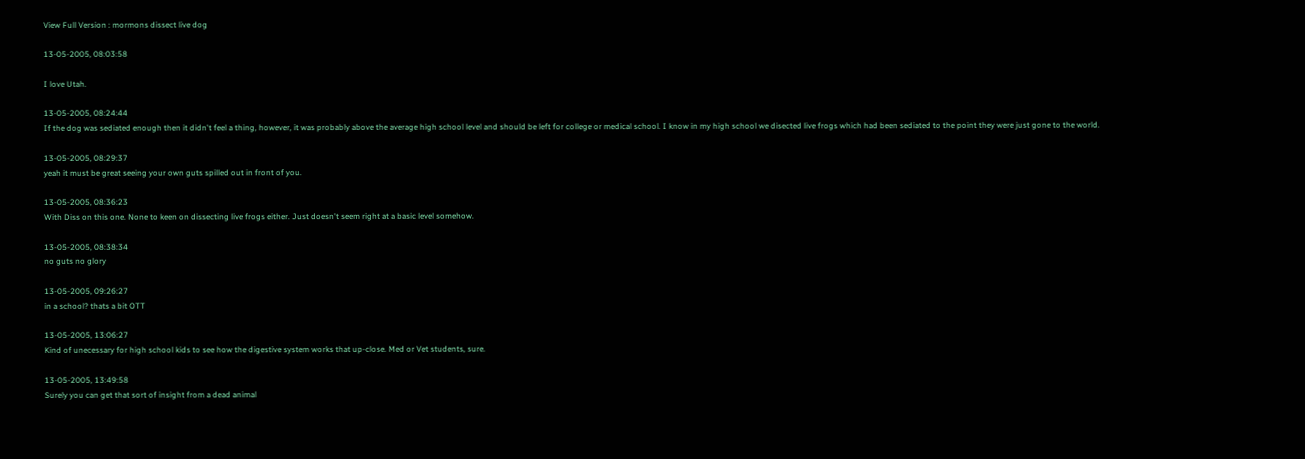View Full Version : mormons dissect live dog

13-05-2005, 08:03:58

I love Utah.

13-05-2005, 08:24:44
If the dog was sediated enough then it didn't feel a thing, however, it was probably above the average high school level and should be left for college or medical school. I know in my high school we disected live frogs which had been sediated to the point they were just gone to the world.

13-05-2005, 08:29:37
yeah it must be great seeing your own guts spilled out in front of you.

13-05-2005, 08:36:23
With Diss on this one. None to keen on dissecting live frogs either. Just doesn't seem right at a basic level somehow.

13-05-2005, 08:38:34
no guts no glory

13-05-2005, 09:26:27
in a school? thats a bit OTT

13-05-2005, 13:06:27
Kind of unecessary for high school kids to see how the digestive system works that up-close. Med or Vet students, sure.

13-05-2005, 13:49:58
Surely you can get that sort of insight from a dead animal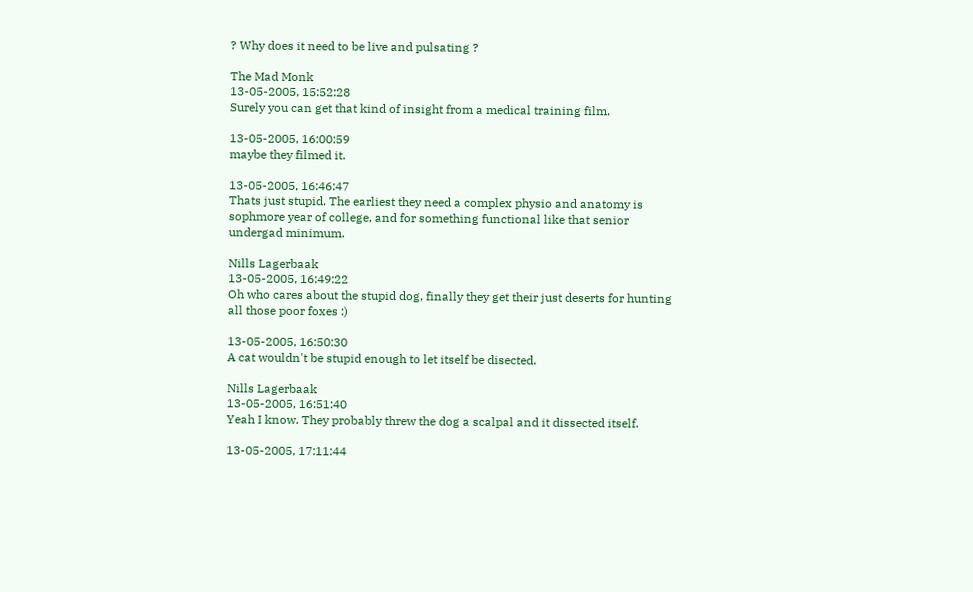? Why does it need to be live and pulsating ?

The Mad Monk
13-05-2005, 15:52:28
Surely you can get that kind of insight from a medical training film.

13-05-2005, 16:00:59
maybe they filmed it.

13-05-2005, 16:46:47
Thats just stupid. The earliest they need a complex physio and anatomy is sophmore year of college, and for something functional like that senior undergad minimum.

Nills Lagerbaak
13-05-2005, 16:49:22
Oh who cares about the stupid dog, finally they get their just deserts for hunting all those poor foxes :)

13-05-2005, 16:50:30
A cat wouldn't be stupid enough to let itself be disected.

Nills Lagerbaak
13-05-2005, 16:51:40
Yeah I know. They probably threw the dog a scalpal and it dissected itself.

13-05-2005, 17:11:44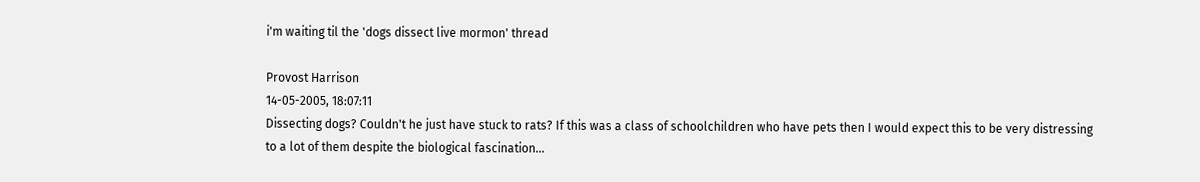i'm waiting til the 'dogs dissect live mormon' thread

Provost Harrison
14-05-2005, 18:07:11
Dissecting dogs? Couldn't he just have stuck to rats? If this was a class of schoolchildren who have pets then I would expect this to be very distressing to a lot of them despite the biological fascination...